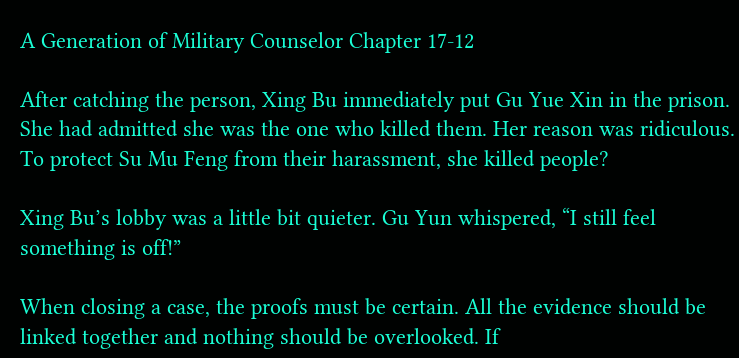A Generation of Military Counselor Chapter 17-12

After catching the person, Xing Bu immediately put Gu Yue Xin in the prison. She had admitted she was the one who killed them. Her reason was ridiculous. To protect Su Mu Feng from their harassment, she killed people?

Xing Bu’s lobby was a little bit quieter. Gu Yun whispered, “I still feel something is off!”

When closing a case, the proofs must be certain. All the evidence should be linked together and nothing should be overlooked. If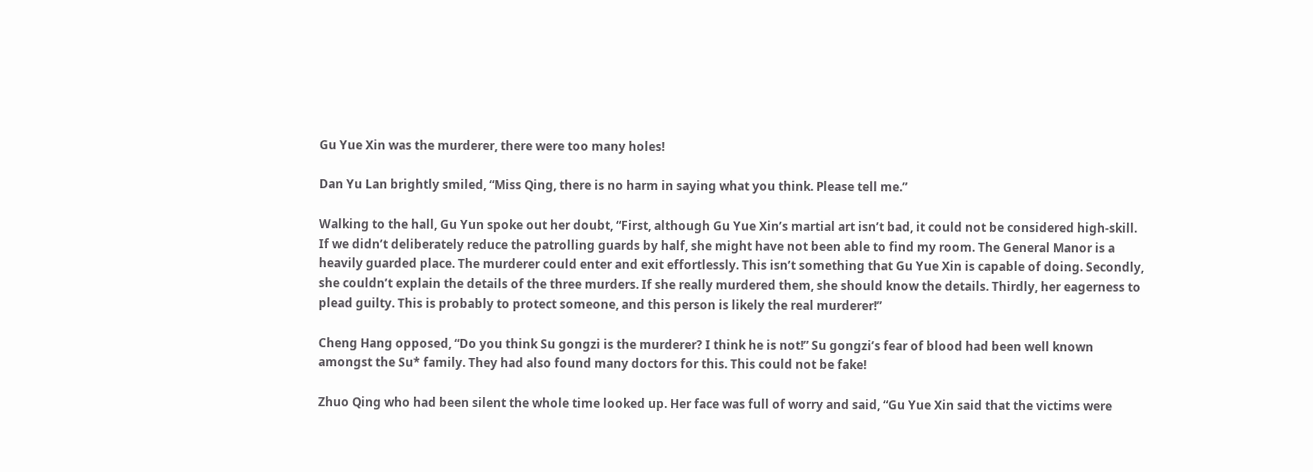Gu Yue Xin was the murderer, there were too many holes!

Dan Yu Lan brightly smiled, “Miss Qing, there is no harm in saying what you think. Please tell me.”

Walking to the hall, Gu Yun spoke out her doubt, “First, although Gu Yue Xin’s martial art isn’t bad, it could not be considered high-skill. If we didn’t deliberately reduce the patrolling guards by half, she might have not been able to find my room. The General Manor is a heavily guarded place. The murderer could enter and exit effortlessly. This isn’t something that Gu Yue Xin is capable of doing. Secondly, she couldn’t explain the details of the three murders. If she really murdered them, she should know the details. Thirdly, her eagerness to plead guilty. This is probably to protect someone, and this person is likely the real murderer!”

Cheng Hang opposed, “Do you think Su gongzi is the murderer? I think he is not!” Su gongzi’s fear of blood had been well known amongst the Su* family. They had also found many doctors for this. This could not be fake!

Zhuo Qing who had been silent the whole time looked up. Her face was full of worry and said, “Gu Yue Xin said that the victims were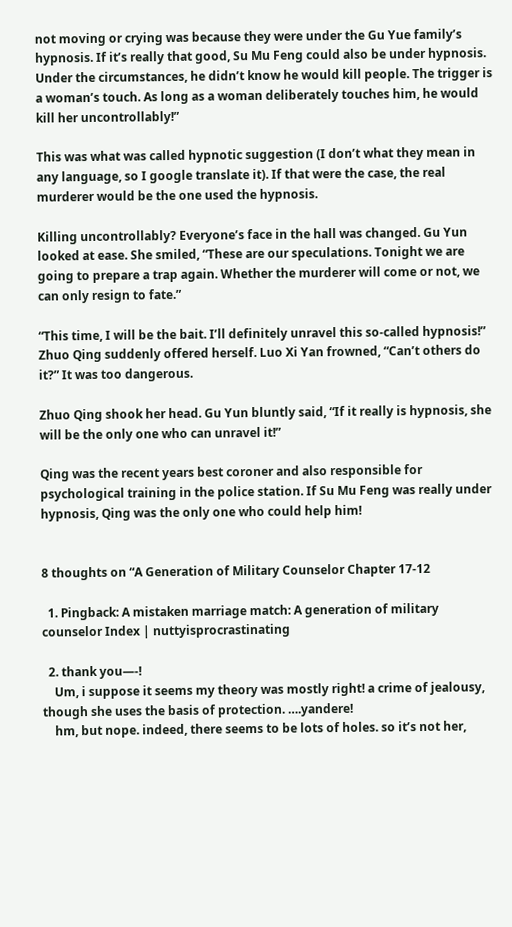not moving or crying was because they were under the Gu Yue family’s hypnosis. If it’s really that good, Su Mu Feng could also be under hypnosis. Under the circumstances, he didn’t know he would kill people. The trigger is a woman’s touch. As long as a woman deliberately touches him, he would kill her uncontrollably!”

This was what was called hypnotic suggestion (I don’t what they mean in any language, so I google translate it). If that were the case, the real murderer would be the one used the hypnosis.

Killing uncontrollably? Everyone’s face in the hall was changed. Gu Yun looked at ease. She smiled, “These are our speculations. Tonight we are going to prepare a trap again. Whether the murderer will come or not, we can only resign to fate.”

“This time, I will be the bait. I’ll definitely unravel this so-called hypnosis!” Zhuo Qing suddenly offered herself. Luo Xi Yan frowned, “Can’t others do it?” It was too dangerous.

Zhuo Qing shook her head. Gu Yun bluntly said, “If it really is hypnosis, she will be the only one who can unravel it!”

Qing was the recent years best coroner and also responsible for psychological training in the police station. If Su Mu Feng was really under hypnosis, Qing was the only one who could help him!


8 thoughts on “A Generation of Military Counselor Chapter 17-12

  1. Pingback: A mistaken marriage match: A generation of military counselor Index | nuttyisprocrastinating

  2. thank you—-!
    Um, i suppose it seems my theory was mostly right! a crime of jealousy, though she uses the basis of protection. ….yandere!
    hm, but nope. indeed, there seems to be lots of holes. so it’s not her,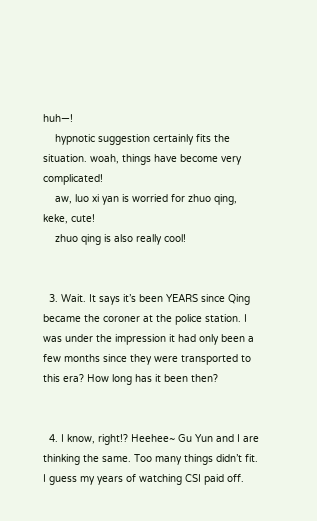huh—!
    hypnotic suggestion certainly fits the situation. woah, things have become very complicated!
    aw, luo xi yan is worried for zhuo qing, keke, cute!
    zhuo qing is also really cool!


  3. Wait. It says it’s been YEARS since Qing became the coroner at the police station. I was under the impression it had only been a few months since they were transported to this era? How long has it been then?


  4. I know, right!? Heehee~ Gu Yun and I are thinking the same. Too many things didn’t fit. I guess my years of watching CSI paid off.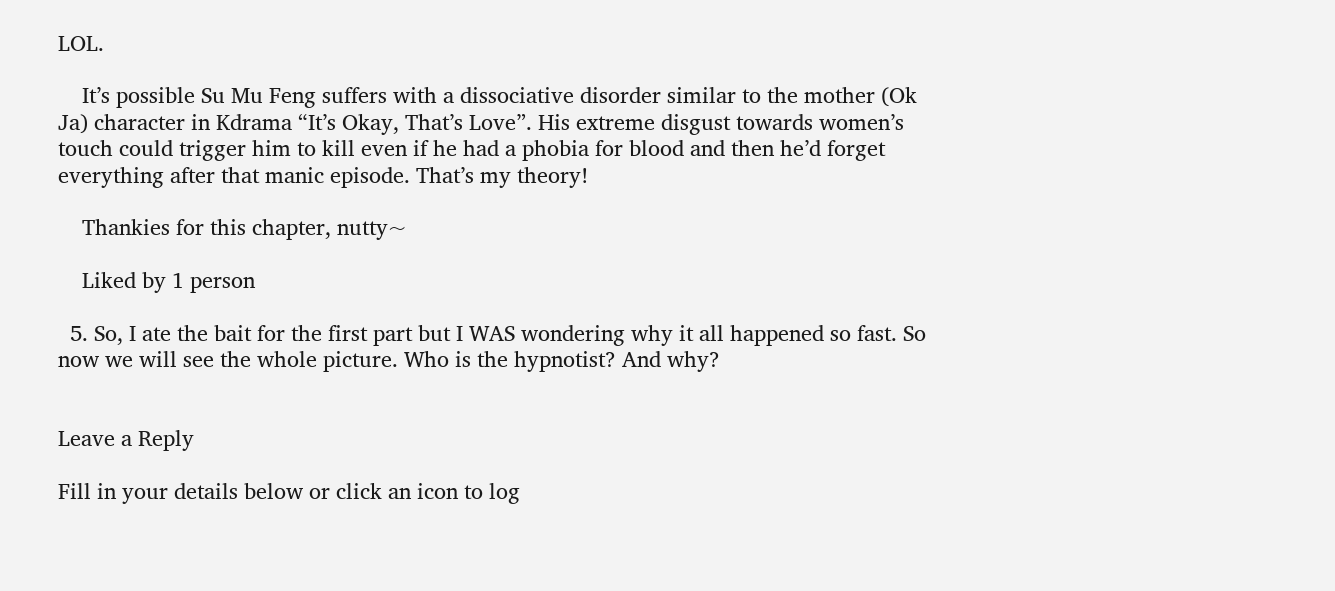LOL.

    It’s possible Su Mu Feng suffers with a dissociative disorder similar to the mother (Ok Ja) character in Kdrama “It’s Okay, That’s Love”. His extreme disgust towards women’s touch could trigger him to kill even if he had a phobia for blood and then he’d forget everything after that manic episode. That’s my theory!

    Thankies for this chapter, nutty~

    Liked by 1 person

  5. So, I ate the bait for the first part but I WAS wondering why it all happened so fast. So now we will see the whole picture. Who is the hypnotist? And why?


Leave a Reply

Fill in your details below or click an icon to log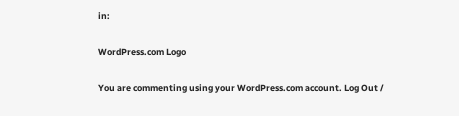in:

WordPress.com Logo

You are commenting using your WordPress.com account. Log Out /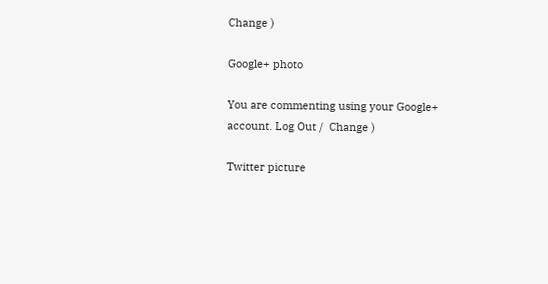Change )

Google+ photo

You are commenting using your Google+ account. Log Out /  Change )

Twitter picture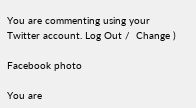You are commenting using your Twitter account. Log Out /  Change )

Facebook photo

You are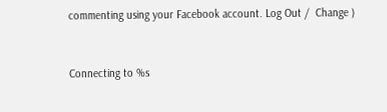commenting using your Facebook account. Log Out /  Change )


Connecting to %s